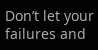Don’t let your failures and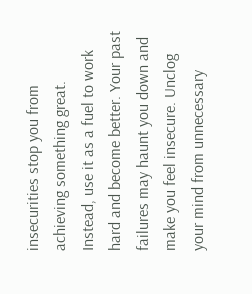insecurities stop you from achieving something great. Instead, use it as a fuel to work hard and become better. Your past failures may haunt you down and make you feel insecure. Unclog your mind from unnecessary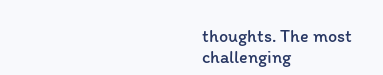thoughts. The most challenging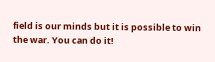field is our minds but it is possible to win the war. You can do it!